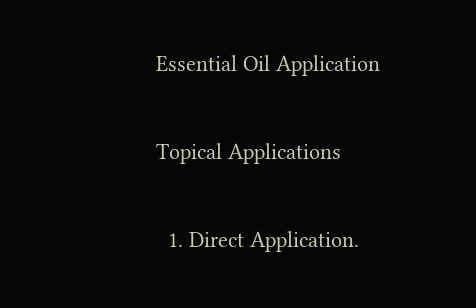Essential Oil Application

Topical Applications

  1. Direct Application.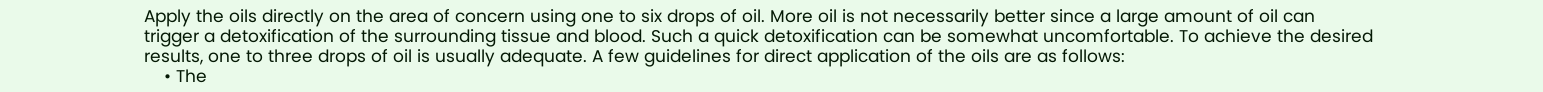Apply the oils directly on the area of concern using one to six drops of oil. More oil is not necessarily better since a large amount of oil can trigger a detoxification of the surrounding tissue and blood. Such a quick detoxification can be somewhat uncomfortable. To achieve the desired results, one to three drops of oil is usually adequate. A few guidelines for direct application of the oils are as follows:
    • The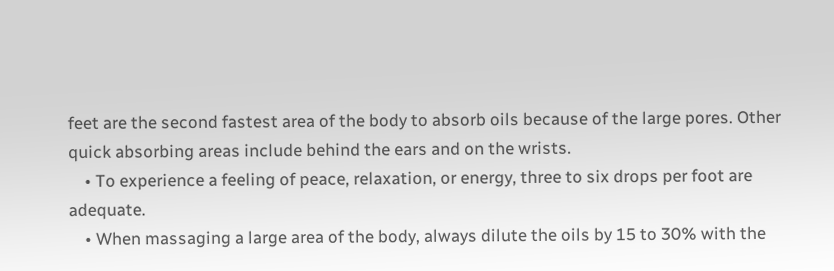feet are the second fastest area of the body to absorb oils because of the large pores. Other quick absorbing areas include behind the ears and on the wrists.
    • To experience a feeling of peace, relaxation, or energy, three to six drops per foot are adequate.
    • When massaging a large area of the body, always dilute the oils by 15 to 30% with the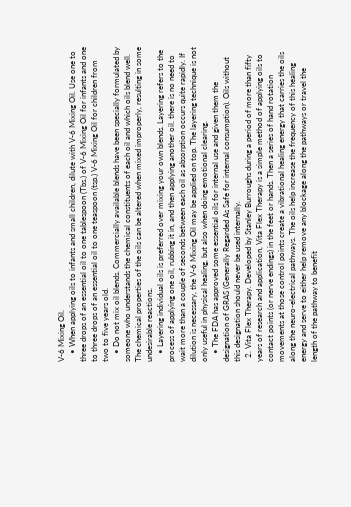V-6 Mixing Oil.
    • When applying oils to infants and small children, dilute with V-6 Mixing Oil. Use one to three drops of an essential oil to one tablespoon (Tbs.) of V-6 Mixing Oil for infants and one to three drops of an essential oil to one teaspoon (tsp.) V-6 Mixing Oil for children from two to five years old.
    • Do not mix oil blends. Commercially available blends have been specially formulated by someone who understands the chemical constituents of each oil and which oils blend well. The chemical properties of the oils can be altered when mixed improperly, resulting in some undesirable reactions.
    • Layering individual oils is preferred over mixing your own blends. Layering refers to the process of applying one oil, rubbing it in, and then applying another oil. there is no need to wait more than a couple of seconds between each oil as absorption occurs quite rapidly. If dilution is necessary, the V-6 Mixing Oil may be applied on top. The layering technique is not only useful in physical healing, but also when doing emotional clearing.
    • The FDA has approved some essential oils for internal use and given them the designation of GRAS (Generally Regarded As Safe for internal consumption). Oils without this designation should never be used internally.
  2. Vita Flex Therapy. Developed by Stanley Burroughs during a period of more than fifty years of research and application, Vita Flex Therapy is a simple method of applying oils to contact points (or nerve endings) in the feet or hands. Then a series of hand rotation movements at those control points create a vibrational healing energy that carries the oils along the neuro-electrical pathways. The oils help increase the frequency of this healing energy and serve to either help remove any blockage along the pathways or travel the length of the pathway to benefit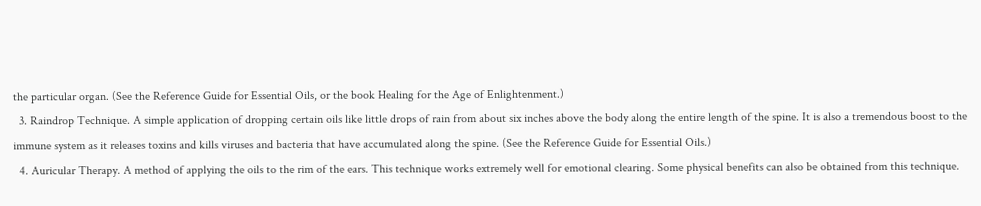the particular organ. (See the Reference Guide for Essential Oils, or the book Healing for the Age of Enlightenment.)
  3. Raindrop Technique. A simple application of dropping certain oils like little drops of rain from about six inches above the body along the entire length of the spine. It is also a tremendous boost to the immune system as it releases toxins and kills viruses and bacteria that have accumulated along the spine. (See the Reference Guide for Essential Oils.)
  4. Auricular Therapy. A method of applying the oils to the rim of the ears. This technique works extremely well for emotional clearing. Some physical benefits can also be obtained from this technique.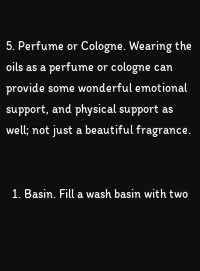5. Perfume or Cologne. Wearing the oils as a perfume or cologne can provide some wonderful emotional support, and physical support as well; not just a beautiful fragrance.


  1. Basin. Fill a wash basin with two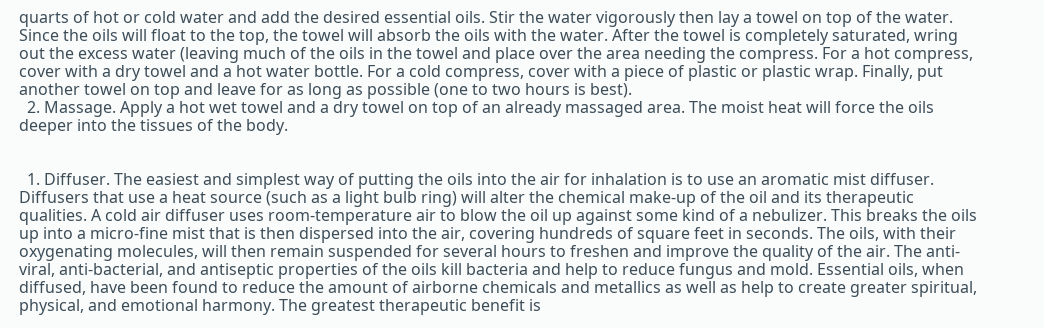quarts of hot or cold water and add the desired essential oils. Stir the water vigorously then lay a towel on top of the water. Since the oils will float to the top, the towel will absorb the oils with the water. After the towel is completely saturated, wring out the excess water (leaving much of the oils in the towel and place over the area needing the compress. For a hot compress, cover with a dry towel and a hot water bottle. For a cold compress, cover with a piece of plastic or plastic wrap. Finally, put another towel on top and leave for as long as possible (one to two hours is best).
  2. Massage. Apply a hot wet towel and a dry towel on top of an already massaged area. The moist heat will force the oils deeper into the tissues of the body.


  1. Diffuser. The easiest and simplest way of putting the oils into the air for inhalation is to use an aromatic mist diffuser. Diffusers that use a heat source (such as a light bulb ring) will alter the chemical make-up of the oil and its therapeutic qualities. A cold air diffuser uses room-temperature air to blow the oil up against some kind of a nebulizer. This breaks the oils up into a micro-fine mist that is then dispersed into the air, covering hundreds of square feet in seconds. The oils, with their oxygenating molecules, will then remain suspended for several hours to freshen and improve the quality of the air. The anti-viral, anti-bacterial, and antiseptic properties of the oils kill bacteria and help to reduce fungus and mold. Essential oils, when diffused, have been found to reduce the amount of airborne chemicals and metallics as well as help to create greater spiritual, physical, and emotional harmony. The greatest therapeutic benefit is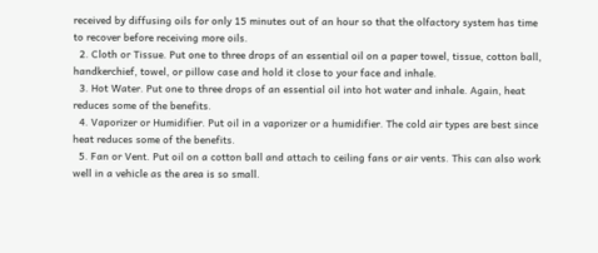received by diffusing oils for only 15 minutes out of an hour so that the olfactory system has time to recover before receiving more oils.
  2. Cloth or Tissue. Put one to three drops of an essential oil on a paper towel, tissue, cotton ball, handkerchief, towel, or pillow case and hold it close to your face and inhale.
  3. Hot Water. Put one to three drops of an essential oil into hot water and inhale. Again, heat reduces some of the benefits.
  4. Vaporizer or Humidifier. Put oil in a vaporizer or a humidifier. The cold air types are best since heat reduces some of the benefits.
  5. Fan or Vent. Put oil on a cotton ball and attach to ceiling fans or air vents. This can also work well in a vehicle as the area is so small.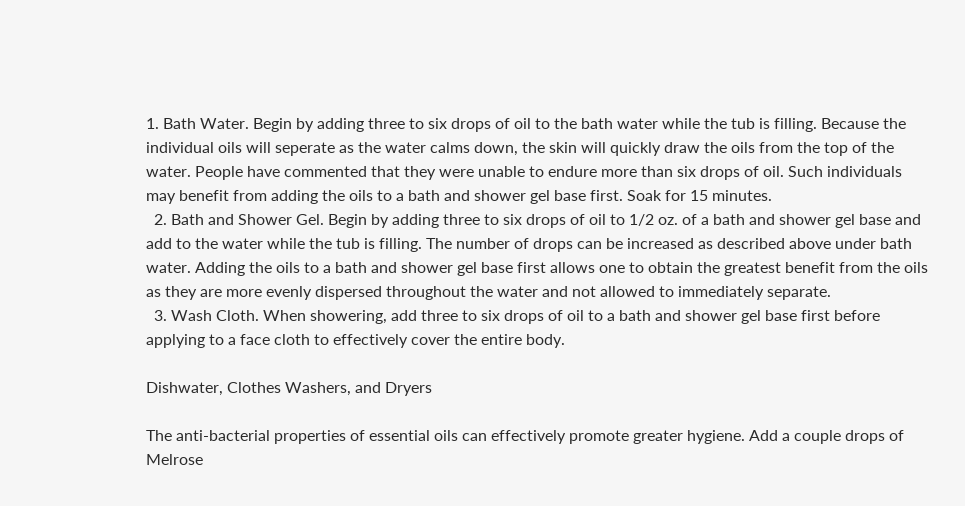1. Bath Water. Begin by adding three to six drops of oil to the bath water while the tub is filling. Because the individual oils will seperate as the water calms down, the skin will quickly draw the oils from the top of the water. People have commented that they were unable to endure more than six drops of oil. Such individuals may benefit from adding the oils to a bath and shower gel base first. Soak for 15 minutes.
  2. Bath and Shower Gel. Begin by adding three to six drops of oil to 1/2 oz. of a bath and shower gel base and add to the water while the tub is filling. The number of drops can be increased as described above under bath water. Adding the oils to a bath and shower gel base first allows one to obtain the greatest benefit from the oils as they are more evenly dispersed throughout the water and not allowed to immediately separate.
  3. Wash Cloth. When showering, add three to six drops of oil to a bath and shower gel base first before applying to a face cloth to effectively cover the entire body.

Dishwater, Clothes Washers, and Dryers

The anti-bacterial properties of essential oils can effectively promote greater hygiene. Add a couple drops of Melrose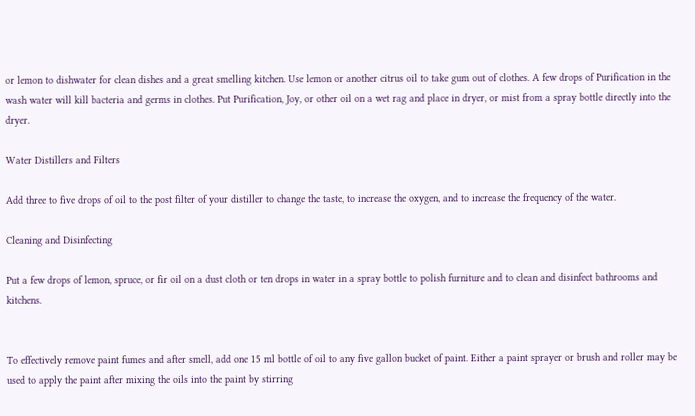or lemon to dishwater for clean dishes and a great smelling kitchen. Use lemon or another citrus oil to take gum out of clothes. A few drops of Purification in the wash water will kill bacteria and germs in clothes. Put Purification, Joy, or other oil on a wet rag and place in dryer, or mist from a spray bottle directly into the dryer.

Water Distillers and Filters

Add three to five drops of oil to the post filter of your distiller to change the taste, to increase the oxygen, and to increase the frequency of the water.

Cleaning and Disinfecting

Put a few drops of lemon, spruce, or fir oil on a dust cloth or ten drops in water in a spray bottle to polish furniture and to clean and disinfect bathrooms and kitchens.


To effectively remove paint fumes and after smell, add one 15 ml bottle of oil to any five gallon bucket of paint. Either a paint sprayer or brush and roller may be used to apply the paint after mixing the oils into the paint by stirring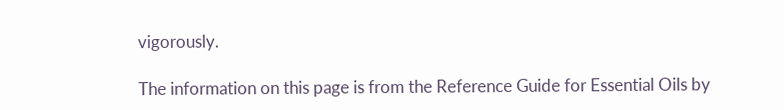vigorously.

The information on this page is from the Reference Guide for Essential Oils by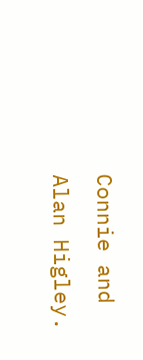Connie and Alan Higley.